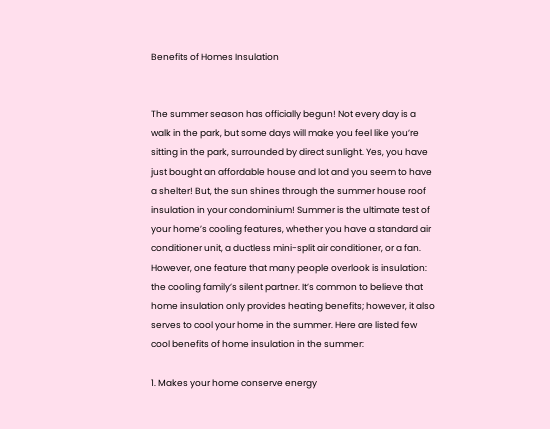Benefits of Homes Insulation


The summer season has officially begun! Not every day is a walk in the park, but some days will make you feel like you’re sitting in the park, surrounded by direct sunlight. Yes, you have just bought an affordable house and lot and you seem to have a shelter! But, the sun shines through the summer house roof insulation in your condominium! Summer is the ultimate test of your home’s cooling features, whether you have a standard air conditioner unit, a ductless mini-split air conditioner, or a fan. However, one feature that many people overlook is insulation: the cooling family’s silent partner. It’s common to believe that home insulation only provides heating benefits; however, it also serves to cool your home in the summer. Here are listed few cool benefits of home insulation in the summer:

1. Makes your home conserve energy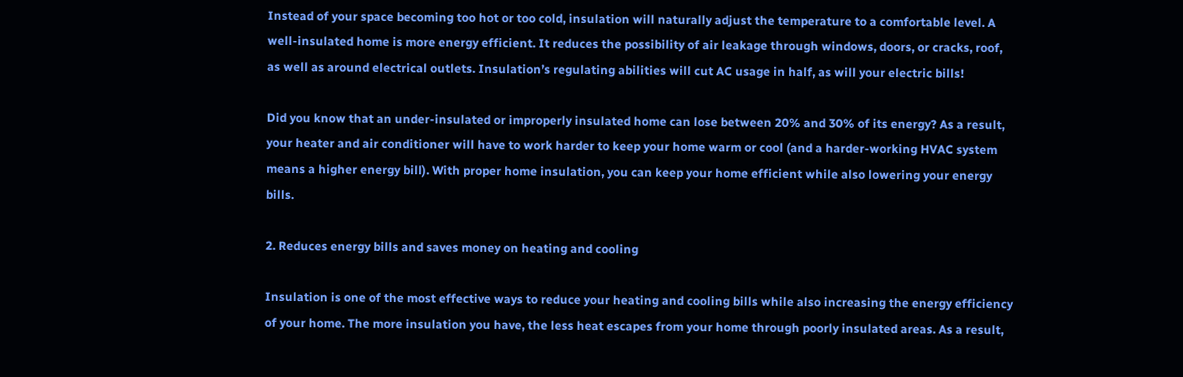Instead of your space becoming too hot or too cold, insulation will naturally adjust the temperature to a comfortable level. A well-insulated home is more energy efficient. It reduces the possibility of air leakage through windows, doors, or cracks, roof, as well as around electrical outlets. Insulation’s regulating abilities will cut AC usage in half, as will your electric bills!

Did you know that an under-insulated or improperly insulated home can lose between 20% and 30% of its energy? As a result, your heater and air conditioner will have to work harder to keep your home warm or cool (and a harder-working HVAC system means a higher energy bill). With proper home insulation, you can keep your home efficient while also lowering your energy bills.

2. Reduces energy bills and saves money on heating and cooling

Insulation is one of the most effective ways to reduce your heating and cooling bills while also increasing the energy efficiency of your home. The more insulation you have, the less heat escapes from your home through poorly insulated areas. As a result,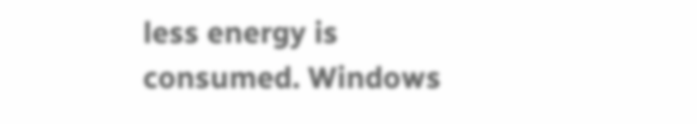less energy is consumed. Windows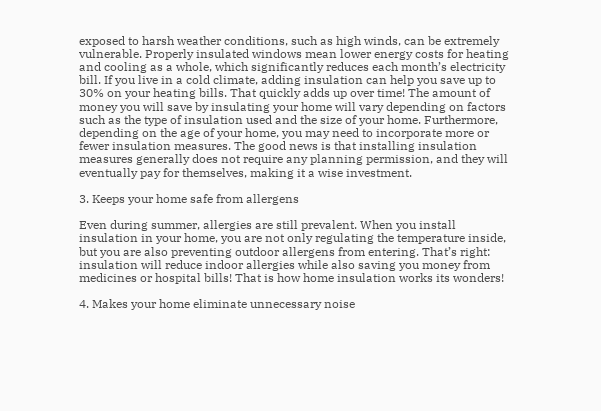exposed to harsh weather conditions, such as high winds, can be extremely vulnerable. Properly insulated windows mean lower energy costs for heating and cooling as a whole, which significantly reduces each month’s electricity bill. If you live in a cold climate, adding insulation can help you save up to 30% on your heating bills. That quickly adds up over time! The amount of money you will save by insulating your home will vary depending on factors such as the type of insulation used and the size of your home. Furthermore, depending on the age of your home, you may need to incorporate more or fewer insulation measures. The good news is that installing insulation measures generally does not require any planning permission, and they will eventually pay for themselves, making it a wise investment.

3. Keeps your home safe from allergens

Even during summer, allergies are still prevalent. When you install insulation in your home, you are not only regulating the temperature inside, but you are also preventing outdoor allergens from entering. That’s right: insulation will reduce indoor allergies while also saving you money from medicines or hospital bills! That is how home insulation works its wonders!

4. Makes your home eliminate unnecessary noise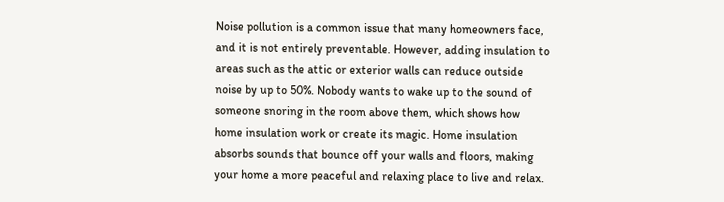Noise pollution is a common issue that many homeowners face, and it is not entirely preventable. However, adding insulation to areas such as the attic or exterior walls can reduce outside noise by up to 50%. Nobody wants to wake up to the sound of someone snoring in the room above them, which shows how home insulation work or create its magic. Home insulation absorbs sounds that bounce off your walls and floors, making your home a more peaceful and relaxing place to live and relax.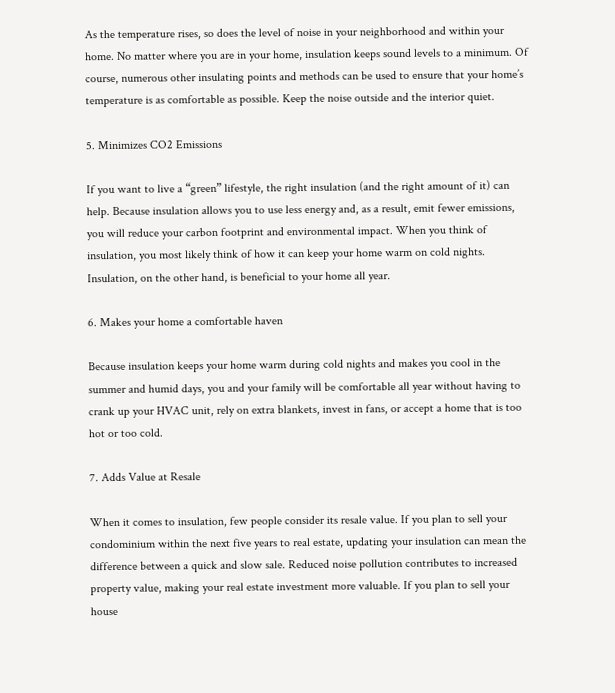As the temperature rises, so does the level of noise in your neighborhood and within your home. No matter where you are in your home, insulation keeps sound levels to a minimum. Of course, numerous other insulating points and methods can be used to ensure that your home’s temperature is as comfortable as possible. Keep the noise outside and the interior quiet.

5. Minimizes CO2 Emissions

If you want to live a “green” lifestyle, the right insulation (and the right amount of it) can help. Because insulation allows you to use less energy and, as a result, emit fewer emissions, you will reduce your carbon footprint and environmental impact. When you think of insulation, you most likely think of how it can keep your home warm on cold nights. Insulation, on the other hand, is beneficial to your home all year.

6. Makes your home a comfortable haven

Because insulation keeps your home warm during cold nights and makes you cool in the summer and humid days, you and your family will be comfortable all year without having to crank up your HVAC unit, rely on extra blankets, invest in fans, or accept a home that is too hot or too cold.

7. Adds Value at Resale

When it comes to insulation, few people consider its resale value. If you plan to sell your condominium within the next five years to real estate, updating your insulation can mean the difference between a quick and slow sale. Reduced noise pollution contributes to increased property value, making your real estate investment more valuable. If you plan to sell your house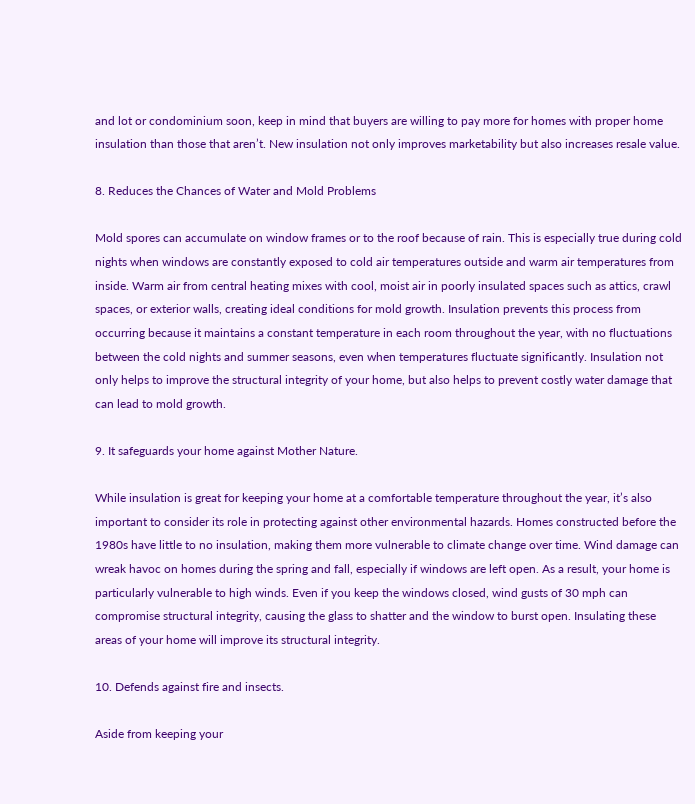and lot or condominium soon, keep in mind that buyers are willing to pay more for homes with proper home insulation than those that aren’t. New insulation not only improves marketability but also increases resale value.

8. Reduces the Chances of Water and Mold Problems

Mold spores can accumulate on window frames or to the roof because of rain. This is especially true during cold nights when windows are constantly exposed to cold air temperatures outside and warm air temperatures from inside. Warm air from central heating mixes with cool, moist air in poorly insulated spaces such as attics, crawl spaces, or exterior walls, creating ideal conditions for mold growth. Insulation prevents this process from occurring because it maintains a constant temperature in each room throughout the year, with no fluctuations between the cold nights and summer seasons, even when temperatures fluctuate significantly. Insulation not only helps to improve the structural integrity of your home, but also helps to prevent costly water damage that can lead to mold growth.

9. It safeguards your home against Mother Nature.

While insulation is great for keeping your home at a comfortable temperature throughout the year, it’s also important to consider its role in protecting against other environmental hazards. Homes constructed before the 1980s have little to no insulation, making them more vulnerable to climate change over time. Wind damage can wreak havoc on homes during the spring and fall, especially if windows are left open. As a result, your home is particularly vulnerable to high winds. Even if you keep the windows closed, wind gusts of 30 mph can compromise structural integrity, causing the glass to shatter and the window to burst open. Insulating these areas of your home will improve its structural integrity.

10. Defends against fire and insects.

Aside from keeping your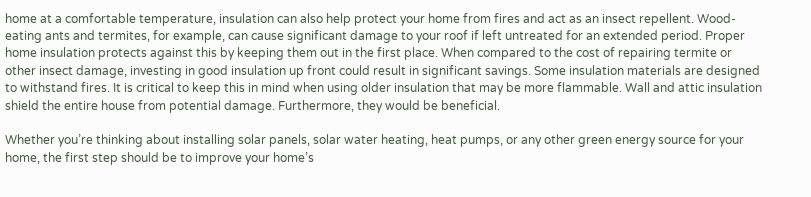home at a comfortable temperature, insulation can also help protect your home from fires and act as an insect repellent. Wood-eating ants and termites, for example, can cause significant damage to your roof if left untreated for an extended period. Proper home insulation protects against this by keeping them out in the first place. When compared to the cost of repairing termite or other insect damage, investing in good insulation up front could result in significant savings. Some insulation materials are designed to withstand fires. It is critical to keep this in mind when using older insulation that may be more flammable. Wall and attic insulation shield the entire house from potential damage. Furthermore, they would be beneficial.

Whether you’re thinking about installing solar panels, solar water heating, heat pumps, or any other green energy source for your home, the first step should be to improve your home’s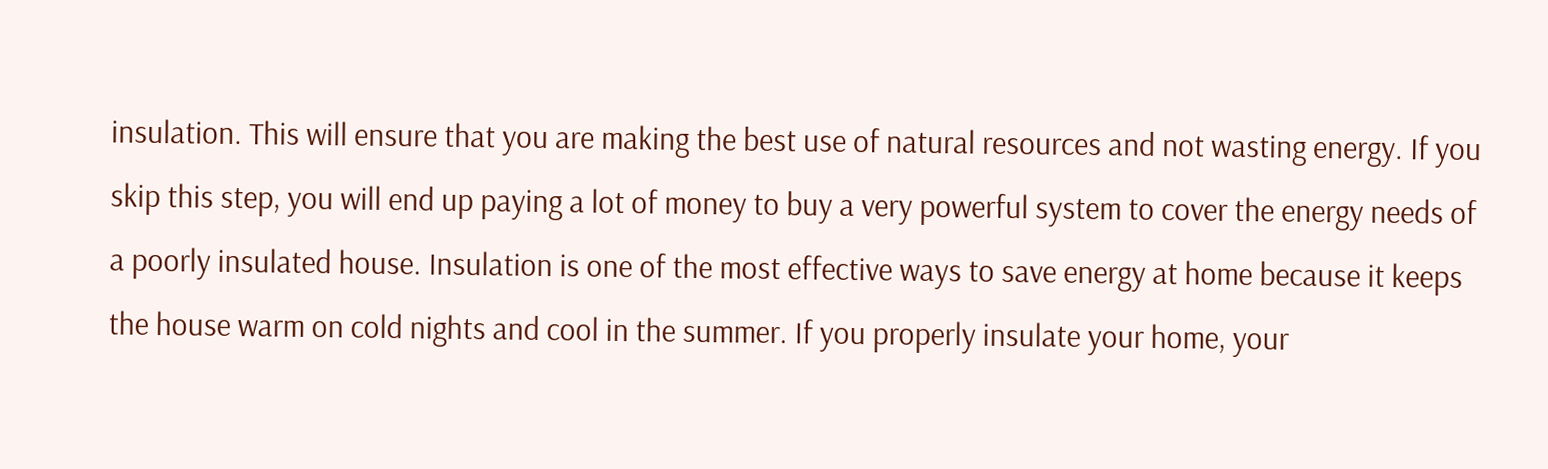insulation. This will ensure that you are making the best use of natural resources and not wasting energy. If you skip this step, you will end up paying a lot of money to buy a very powerful system to cover the energy needs of a poorly insulated house. Insulation is one of the most effective ways to save energy at home because it keeps the house warm on cold nights and cool in the summer. If you properly insulate your home, your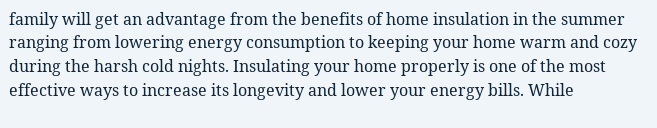family will get an advantage from the benefits of home insulation in the summer ranging from lowering energy consumption to keeping your home warm and cozy during the harsh cold nights. Insulating your home properly is one of the most effective ways to increase its longevity and lower your energy bills. While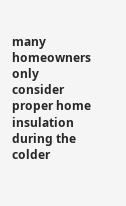many homeowners only consider proper home insulation during the colder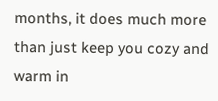months, it does much more than just keep you cozy and warm in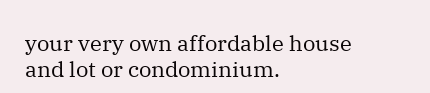your very own affordable house and lot or condominium.